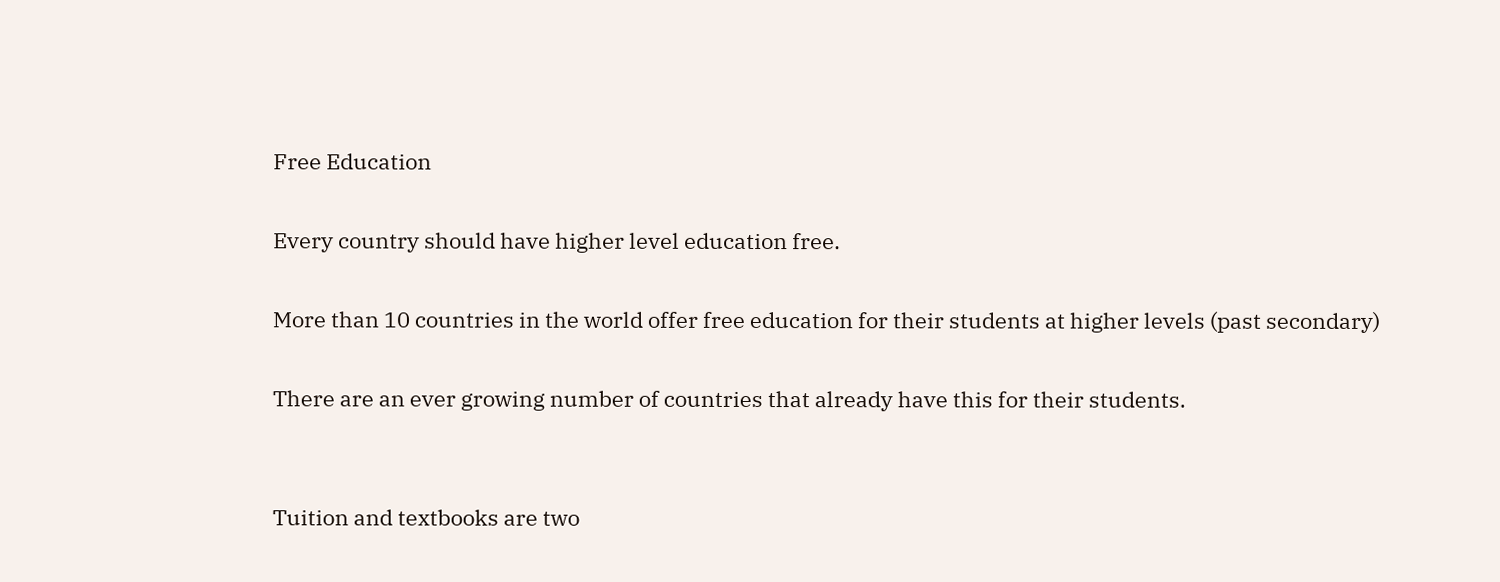Free Education

Every country should have higher level education free.

More than 10 countries in the world offer free education for their students at higher levels (past secondary)

There are an ever growing number of countries that already have this for their students.


Tuition and textbooks are two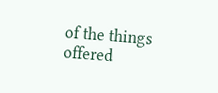of the things offered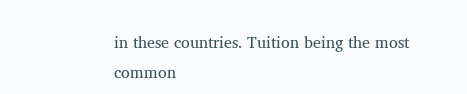in these countries. Tuition being the most common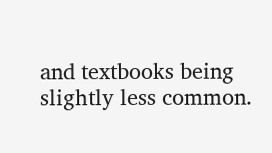and textbooks being slightly less common.